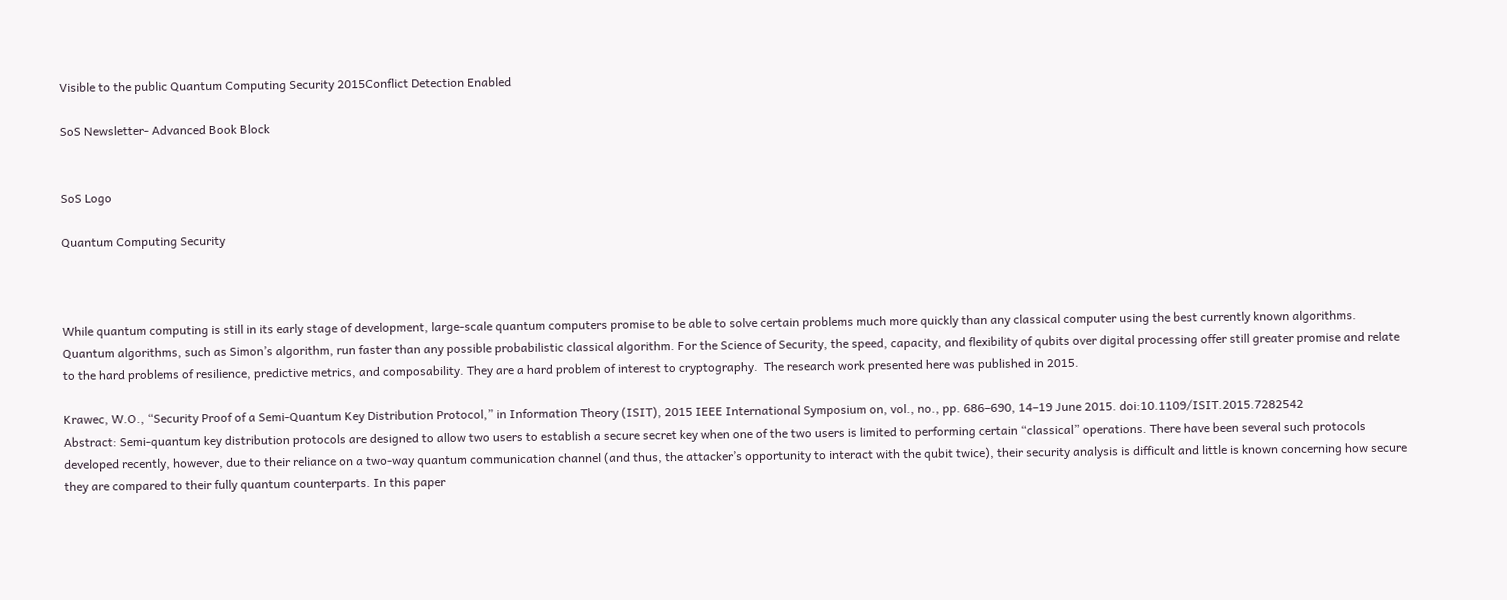Visible to the public Quantum Computing Security 2015Conflict Detection Enabled

SoS Newsletter- Advanced Book Block


SoS Logo

Quantum Computing Security



While quantum computing is still in its early stage of development, large-scale quantum computers promise to be able to solve certain problems much more quickly than any classical computer using the best currently known algorithms. Quantum algorithms, such as Simon’s algorithm, run faster than any possible probabilistic classical algorithm. For the Science of Security, the speed, capacity, and flexibility of qubits over digital processing offer still greater promise and relate to the hard problems of resilience, predictive metrics, and composability. They are a hard problem of interest to cryptography.  The research work presented here was published in 2015.

Krawec, W.O., “Security Proof of a Semi-Quantum Key Distribution Protocol,” in Information Theory (ISIT), 2015 IEEE International Symposium on, vol., no., pp. 686–690, 14–19 June 2015. doi:10.1109/ISIT.2015.7282542
Abstract: Semi-quantum key distribution protocols are designed to allow two users to establish a secure secret key when one of the two users is limited to performing certain “classical” operations. There have been several such protocols developed recently, however, due to their reliance on a two-way quantum communication channel (and thus, the attacker’s opportunity to interact with the qubit twice), their security analysis is difficult and little is known concerning how secure they are compared to their fully quantum counterparts. In this paper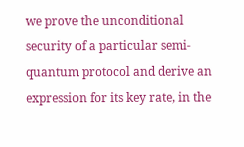we prove the unconditional security of a particular semi-quantum protocol and derive an expression for its key rate, in the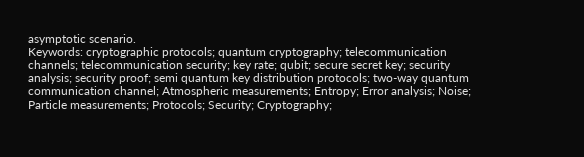asymptotic scenario.
Keywords: cryptographic protocols; quantum cryptography; telecommunication channels; telecommunication security; key rate; qubit; secure secret key; security analysis; security proof; semi quantum key distribution protocols; two-way quantum communication channel; Atmospheric measurements; Entropy; Error analysis; Noise; Particle measurements; Protocols; Security; Cryptography;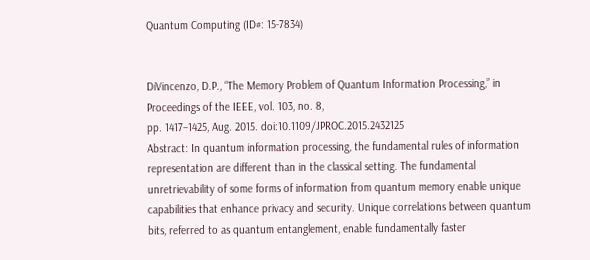Quantum Computing (ID#: 15-7834)


DiVincenzo, D.P., “The Memory Problem of Quantum Information Processing,” in Proceedings of the IEEE, vol. 103, no. 8,
pp. 1417–1425, Aug. 2015. doi:10.1109/JPROC.2015.2432125
Abstract: In quantum information processing, the fundamental rules of information representation are different than in the classical setting. The fundamental unretrievability of some forms of information from quantum memory enable unique capabilities that enhance privacy and security. Unique correlations between quantum bits, referred to as quantum entanglement, enable fundamentally faster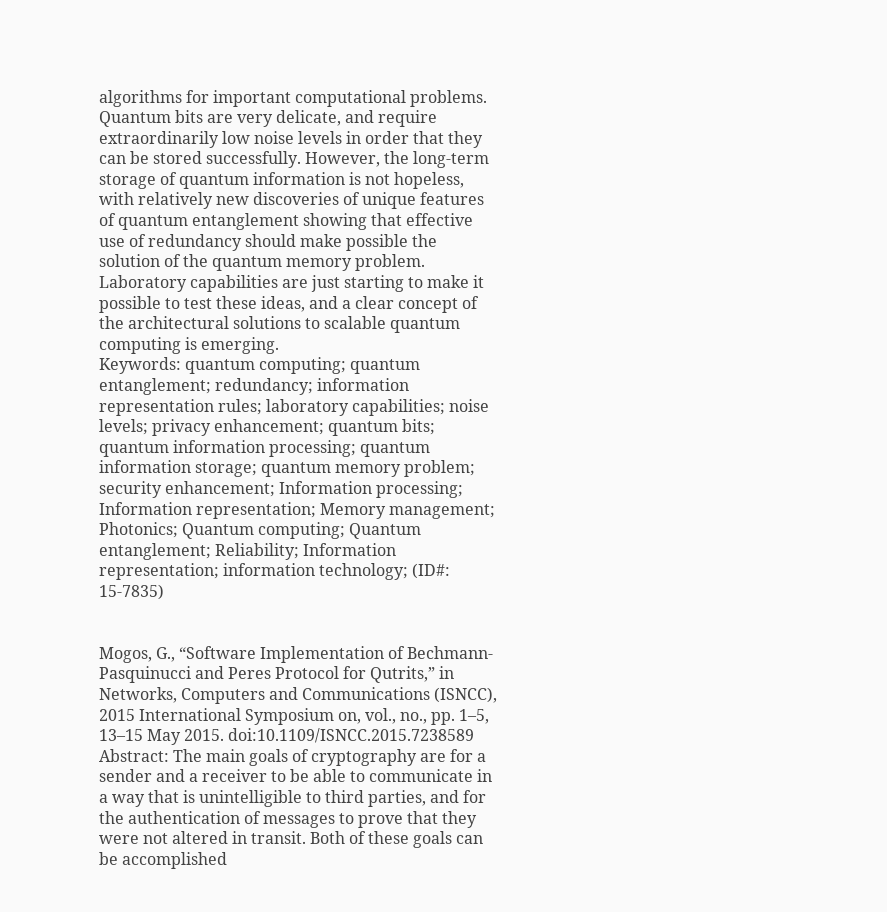algorithms for important computational problems. Quantum bits are very delicate, and require extraordinarily low noise levels in order that they can be stored successfully. However, the long-term storage of quantum information is not hopeless, with relatively new discoveries of unique features of quantum entanglement showing that effective use of redundancy should make possible the solution of the quantum memory problem. Laboratory capabilities are just starting to make it possible to test these ideas, and a clear concept of the architectural solutions to scalable quantum computing is emerging.
Keywords: quantum computing; quantum entanglement; redundancy; information representation rules; laboratory capabilities; noise levels; privacy enhancement; quantum bits; quantum information processing; quantum information storage; quantum memory problem; security enhancement; Information processing; Information representation; Memory management; Photonics; Quantum computing; Quantum entanglement; Reliability; Information representation; information technology; (ID#: 15-7835)


Mogos, G., “Software Implementation of Bechmann-Pasquinucci and Peres Protocol for Qutrits,” in Networks, Computers and Communications (ISNCC), 2015 International Symposium on, vol., no., pp. 1–5, 13–15 May 2015. doi:10.1109/ISNCC.2015.7238589
Abstract: The main goals of cryptography are for a sender and a receiver to be able to communicate in a way that is unintelligible to third parties, and for the authentication of messages to prove that they were not altered in transit. Both of these goals can be accomplished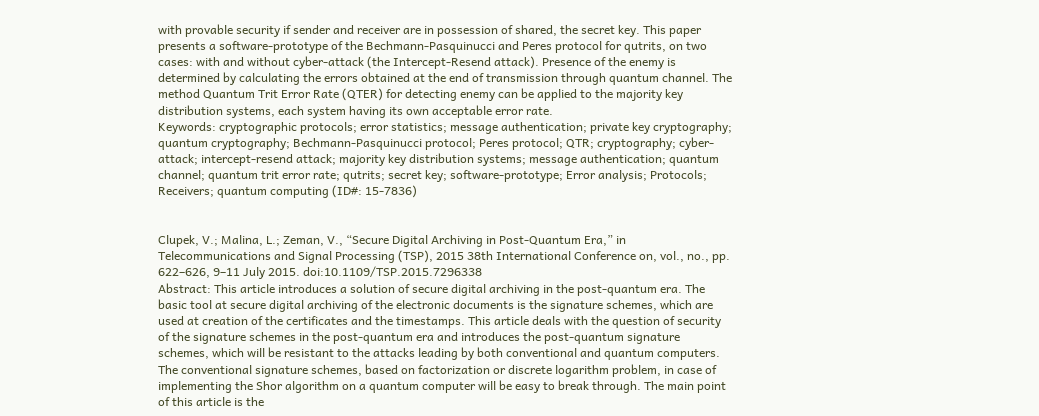with provable security if sender and receiver are in possession of shared, the secret key. This paper presents a software-prototype of the Bechmann-Pasquinucci and Peres protocol for qutrits, on two cases: with and without cyber-attack (the Intercept-Resend attack). Presence of the enemy is determined by calculating the errors obtained at the end of transmission through quantum channel. The method Quantum Trit Error Rate (QTER) for detecting enemy can be applied to the majority key distribution systems, each system having its own acceptable error rate.
Keywords: cryptographic protocols; error statistics; message authentication; private key cryptography; quantum cryptography; Bechmann-Pasquinucci protocol; Peres protocol; QTR; cryptography; cyber-attack; intercept-resend attack; majority key distribution systems; message authentication; quantum channel; quantum trit error rate; qutrits; secret key; software-prototype; Error analysis; Protocols; Receivers; quantum computing (ID#: 15-7836)


Clupek, V.; Malina, L.; Zeman, V., “Secure Digital Archiving in Post-Quantum Era,” in Telecommunications and Signal Processing (TSP), 2015 38th International Conference on, vol., no., pp. 622–626, 9–11 July 2015. doi:10.1109/TSP.2015.7296338
Abstract: This article introduces a solution of secure digital archiving in the post-quantum era. The basic tool at secure digital archiving of the electronic documents is the signature schemes, which are used at creation of the certificates and the timestamps. This article deals with the question of security of the signature schemes in the post-quantum era and introduces the post-quantum signature schemes, which will be resistant to the attacks leading by both conventional and quantum computers. The conventional signature schemes, based on factorization or discrete logarithm problem, in case of implementing the Shor algorithm on a quantum computer will be easy to break through. The main point of this article is the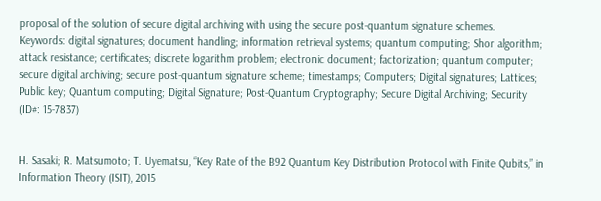proposal of the solution of secure digital archiving with using the secure post-quantum signature schemes.
Keywords: digital signatures; document handling; information retrieval systems; quantum computing; Shor algorithm; attack resistance; certificates; discrete logarithm problem; electronic document; factorization; quantum computer; secure digital archiving; secure post-quantum signature scheme; timestamps; Computers; Digital signatures; Lattices; Public key; Quantum computing; Digital Signature; Post-Quantum Cryptography; Secure Digital Archiving; Security (ID#: 15-7837)


H. Sasaki; R. Matsumoto; T. Uyematsu, “Key Rate of the B92 Quantum Key Distribution Protocol with Finite Qubits,” in Information Theory (ISIT), 2015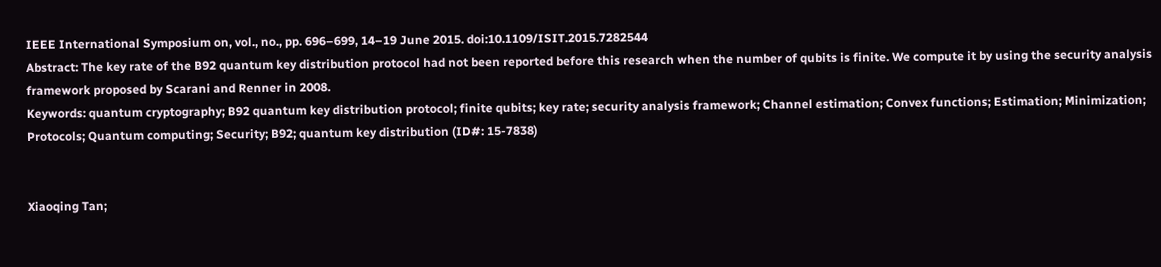IEEE International Symposium on, vol., no., pp. 696–699, 14–19 June 2015. doi:10.1109/ISIT.2015.7282544
Abstract: The key rate of the B92 quantum key distribution protocol had not been reported before this research when the number of qubits is finite. We compute it by using the security analysis framework proposed by Scarani and Renner in 2008.
Keywords: quantum cryptography; B92 quantum key distribution protocol; finite qubits; key rate; security analysis framework; Channel estimation; Convex functions; Estimation; Minimization; Protocols; Quantum computing; Security; B92; quantum key distribution (ID#: 15-7838)


Xiaoqing Tan;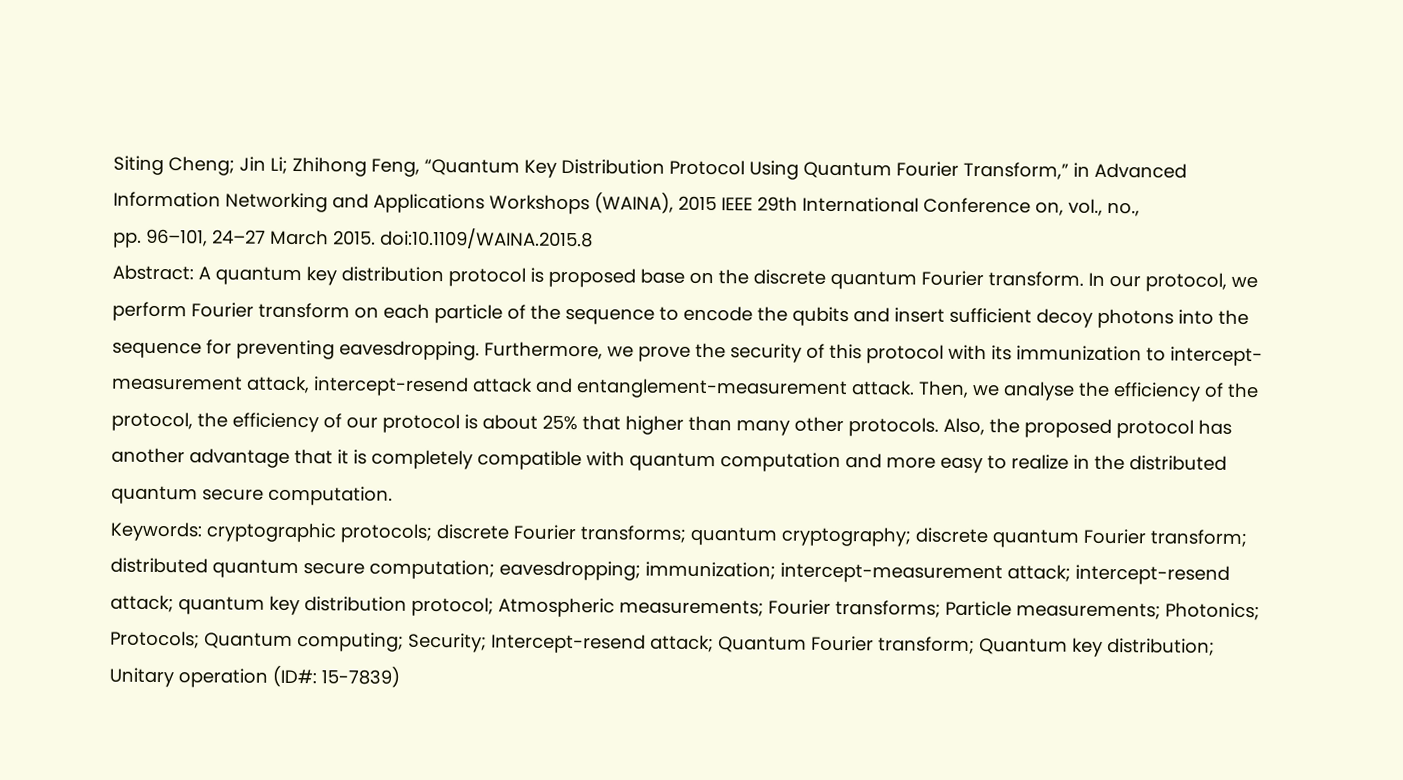Siting Cheng; Jin Li; Zhihong Feng, “Quantum Key Distribution Protocol Using Quantum Fourier Transform,” in Advanced Information Networking and Applications Workshops (WAINA), 2015 IEEE 29th International Conference on, vol., no.,
pp. 96–101, 24–27 March 2015. doi:10.1109/WAINA.2015.8
Abstract: A quantum key distribution protocol is proposed base on the discrete quantum Fourier transform. In our protocol, we perform Fourier transform on each particle of the sequence to encode the qubits and insert sufficient decoy photons into the sequence for preventing eavesdropping. Furthermore, we prove the security of this protocol with its immunization to intercept-measurement attack, intercept-resend attack and entanglement-measurement attack. Then, we analyse the efficiency of the protocol, the efficiency of our protocol is about 25% that higher than many other protocols. Also, the proposed protocol has another advantage that it is completely compatible with quantum computation and more easy to realize in the distributed quantum secure computation.
Keywords: cryptographic protocols; discrete Fourier transforms; quantum cryptography; discrete quantum Fourier transform; distributed quantum secure computation; eavesdropping; immunization; intercept-measurement attack; intercept-resend attack; quantum key distribution protocol; Atmospheric measurements; Fourier transforms; Particle measurements; Photonics; Protocols; Quantum computing; Security; Intercept-resend attack; Quantum Fourier transform; Quantum key distribution; Unitary operation (ID#: 15-7839)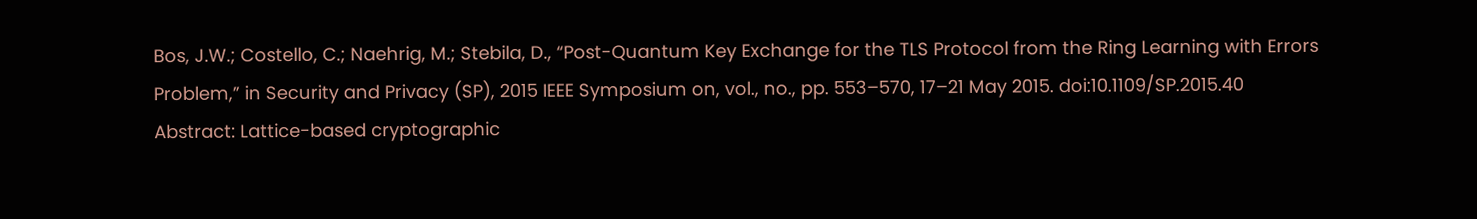Bos, J.W.; Costello, C.; Naehrig, M.; Stebila, D., “Post-Quantum Key Exchange for the TLS Protocol from the Ring Learning with Errors Problem,” in Security and Privacy (SP), 2015 IEEE Symposium on, vol., no., pp. 553–570, 17–21 May 2015. doi:10.1109/SP.2015.40
Abstract: Lattice-based cryptographic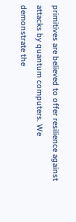primitives are believed to offer resilience against attacks by quantum computers. We demonstrate the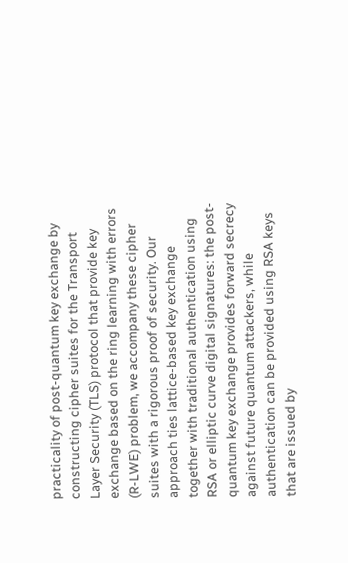practicality of post-quantum key exchange by constructing cipher suites for the Transport Layer Security (TLS) protocol that provide key exchange based on the ring learning with errors (R-LWE) problem, we accompany these cipher suites with a rigorous proof of security. Our approach ties lattice-based key exchange together with traditional authentication using RSA or elliptic curve digital signatures: the post-quantum key exchange provides forward secrecy against future quantum attackers, while authentication can be provided using RSA keys that are issued by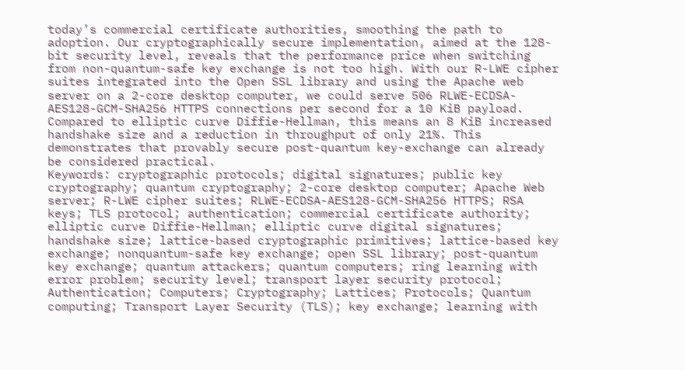today’s commercial certificate authorities, smoothing the path to adoption. Our cryptographically secure implementation, aimed at the 128-bit security level, reveals that the performance price when switching from non-quantum-safe key exchange is not too high. With our R-LWE cipher suites integrated into the Open SSL library and using the Apache web server on a 2-core desktop computer, we could serve 506 RLWE-ECDSA-AES128-GCM-SHA256 HTTPS connections per second for a 10 KiB payload. Compared to elliptic curve Diffie-Hellman, this means an 8 KiB increased handshake size and a reduction in throughput of only 21%. This demonstrates that provably secure post-quantum key-exchange can already be considered practical.
Keywords: cryptographic protocols; digital signatures; public key cryptography; quantum cryptography; 2-core desktop computer; Apache Web server; R-LWE cipher suites; RLWE-ECDSA-AES128-GCM-SHA256 HTTPS; RSA keys; TLS protocol; authentication; commercial certificate authority; elliptic curve Diffie-Hellman; elliptic curve digital signatures; handshake size; lattice-based cryptographic primitives; lattice-based key exchange; nonquantum-safe key exchange; open SSL library; post-quantum key exchange; quantum attackers; quantum computers; ring learning with error problem; security level; transport layer security protocol; Authentication; Computers; Cryptography; Lattices; Protocols; Quantum computing; Transport Layer Security (TLS); key exchange; learning with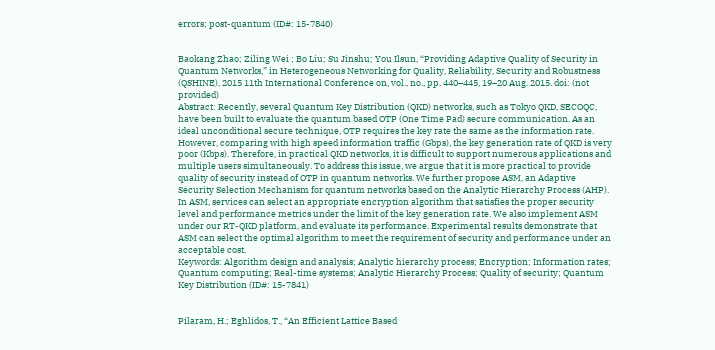errors; post-quantum (ID#: 15-7840)


Baokang Zhao; Ziling Wei ; Bo Liu; Su Jinshu; You Ilsun, “Providing Adaptive Quality of Security in Quantum Networks,” in Heterogeneous Networking for Quality, Reliability, Security and Robustness (QSHINE), 2015 11th International Conference on, vol., no., pp. 440–445, 19–20 Aug. 2015. doi: (not provided)
Abstract: Recently, several Quantum Key Distribution (QKD) networks, such as Tokyo QKD, SECOQC, have been built to evaluate the quantum based OTP (One Time Pad) secure communication. As an ideal unconditional secure technique, OTP requires the key rate the same as the information rate. However, comparing with high speed information traffic (Gbps), the key generation rate of QKD is very poor (Kbps). Therefore, in practical QKD networks, it is difficult to support numerous applications and multiple users simultaneously. To address this issue, we argue that it is more practical to provide quality of security instead of OTP in quantum networks. We further propose ASM, an Adaptive Security Selection Mechanism for quantum networks based on the Analytic Hierarchy Process (AHP). In ASM, services can select an appropriate encryption algorithm that satisfies the proper security level and performance metrics under the limit of the key generation rate. We also implement ASM under our RT-QKD platform, and evaluate its performance. Experimental results demonstrate that ASM can select the optimal algorithm to meet the requirement of security and performance under an acceptable cost.
Keywords: Algorithm design and analysis; Analytic hierarchy process; Encryption; Information rates; Quantum computing; Real-time systems; Analytic Hierarchy Process; Quality of security; Quantum Key Distribution (ID#: 15-7841)


Pilaram, H.; Eghlidos, T., “An Efficient Lattice Based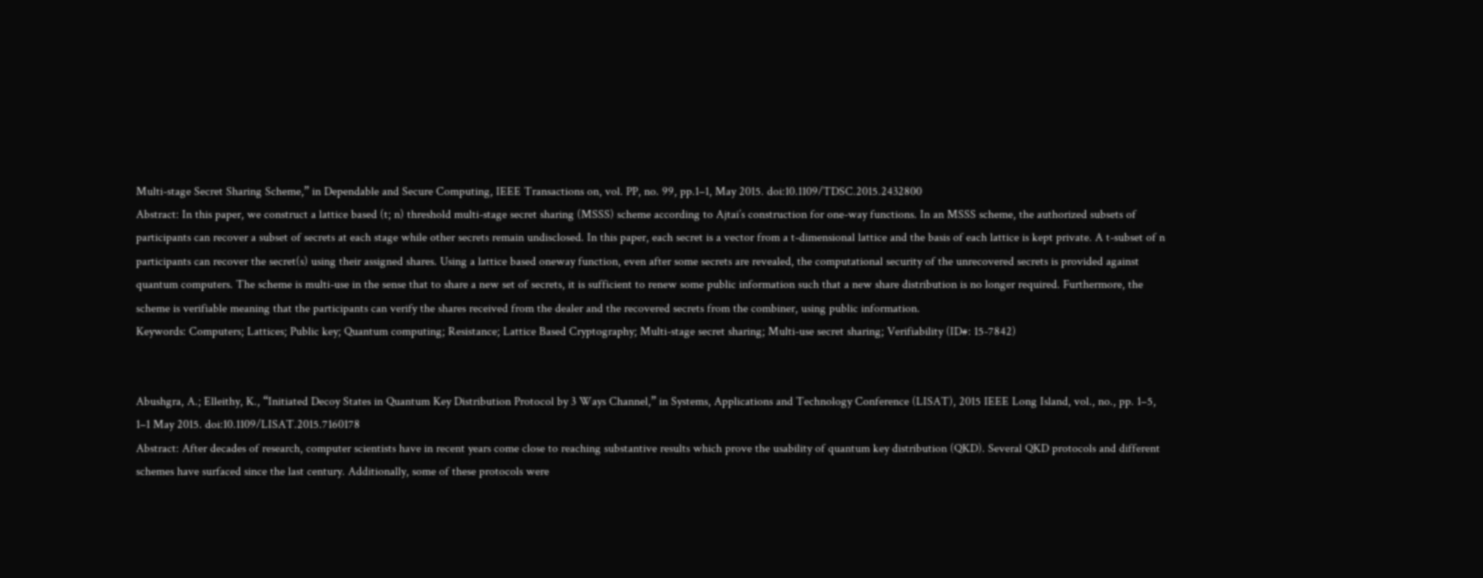Multi-stage Secret Sharing Scheme,” in Dependable and Secure Computing, IEEE Transactions on, vol. PP, no. 99, pp.1–1, May 2015. doi:10.1109/TDSC.2015.2432800
Abstract: In this paper, we construct a lattice based (t; n) threshold multi-stage secret sharing (MSSS) scheme according to Ajtai’s construction for one-way functions. In an MSSS scheme, the authorized subsets of participants can recover a subset of secrets at each stage while other secrets remain undisclosed. In this paper, each secret is a vector from a t-dimensional lattice and the basis of each lattice is kept private. A t-subset of n participants can recover the secret(s) using their assigned shares. Using a lattice based oneway function, even after some secrets are revealed, the computational security of the unrecovered secrets is provided against quantum computers. The scheme is multi-use in the sense that to share a new set of secrets, it is sufficient to renew some public information such that a new share distribution is no longer required. Furthermore, the scheme is verifiable meaning that the participants can verify the shares received from the dealer and the recovered secrets from the combiner, using public information.
Keywords: Computers; Lattices; Public key; Quantum computing; Resistance; Lattice Based Cryptography; Multi-stage secret sharing; Multi-use secret sharing; Verifiability (ID#: 15-7842)


Abushgra, A.; Elleithy, K., “Initiated Decoy States in Quantum Key Distribution Protocol by 3 Ways Channel,” in Systems, Applications and Technology Conference (LISAT), 2015 IEEE Long Island, vol., no., pp. 1–5, 1–1 May 2015. doi:10.1109/LISAT.2015.7160178
Abstract: After decades of research, computer scientists have in recent years come close to reaching substantive results which prove the usability of quantum key distribution (QKD). Several QKD protocols and different schemes have surfaced since the last century. Additionally, some of these protocols were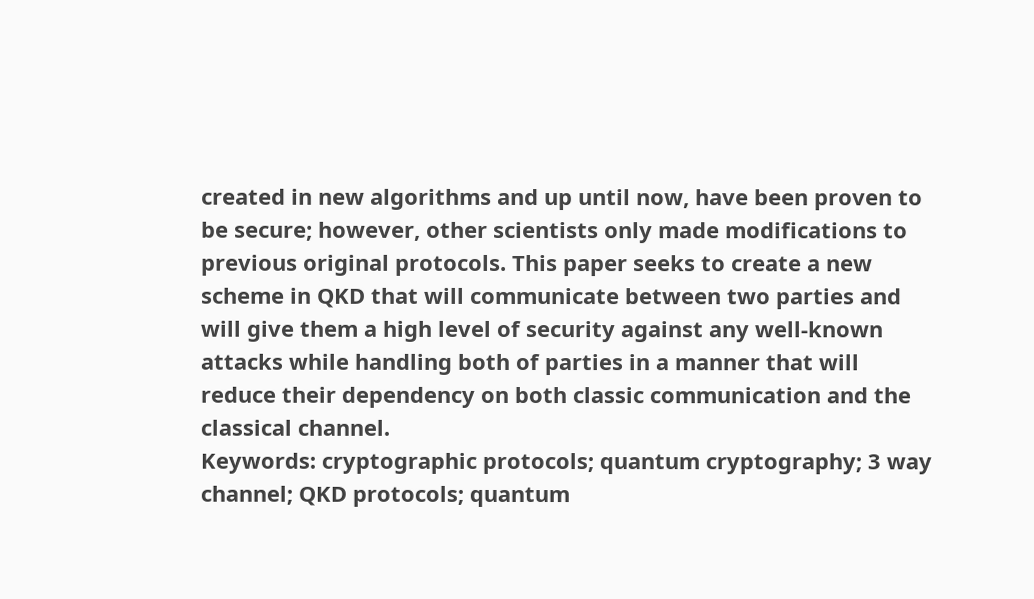created in new algorithms and up until now, have been proven to be secure; however, other scientists only made modifications to previous original protocols. This paper seeks to create a new scheme in QKD that will communicate between two parties and will give them a high level of security against any well-known attacks while handling both of parties in a manner that will reduce their dependency on both classic communication and the classical channel.
Keywords: cryptographic protocols; quantum cryptography; 3 way channel; QKD protocols; quantum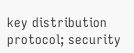key distribution protocol; security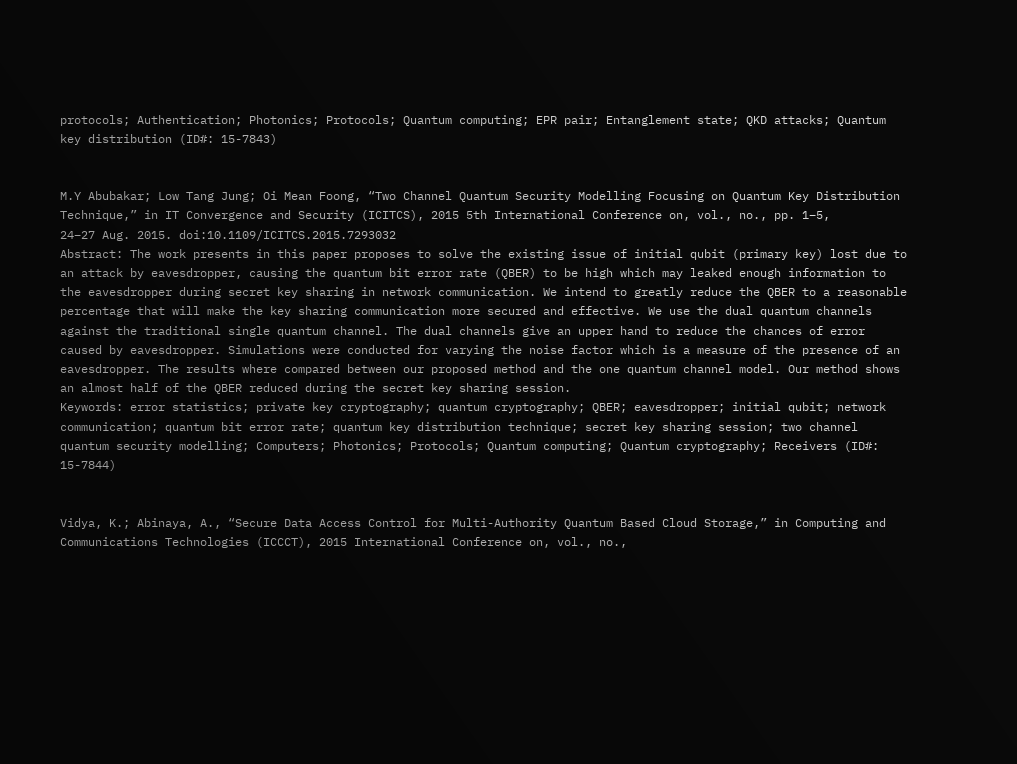protocols; Authentication; Photonics; Protocols; Quantum computing; EPR pair; Entanglement state; QKD attacks; Quantum key distribution (ID#: 15-7843)


M.Y Abubakar; Low Tang Jung; Oi Mean Foong, “Two Channel Quantum Security Modelling Focusing on Quantum Key Distribution Technique,” in IT Convergence and Security (ICITCS), 2015 5th International Conference on, vol., no., pp. 1–5,
24–27 Aug. 2015. doi:10.1109/ICITCS.2015.7293032
Abstract: The work presents in this paper proposes to solve the existing issue of initial qubit (primary key) lost due to an attack by eavesdropper, causing the quantum bit error rate (QBER) to be high which may leaked enough information to the eavesdropper during secret key sharing in network communication. We intend to greatly reduce the QBER to a reasonable percentage that will make the key sharing communication more secured and effective. We use the dual quantum channels against the traditional single quantum channel. The dual channels give an upper hand to reduce the chances of error caused by eavesdropper. Simulations were conducted for varying the noise factor which is a measure of the presence of an eavesdropper. The results where compared between our proposed method and the one quantum channel model. Our method shows an almost half of the QBER reduced during the secret key sharing session.
Keywords: error statistics; private key cryptography; quantum cryptography; QBER; eavesdropper; initial qubit; network communication; quantum bit error rate; quantum key distribution technique; secret key sharing session; two channel quantum security modelling; Computers; Photonics; Protocols; Quantum computing; Quantum cryptography; Receivers (ID#: 15-7844)


Vidya, K.; Abinaya, A., “Secure Data Access Control for Multi-Authority Quantum Based Cloud Storage,” in Computing and Communications Technologies (ICCCT), 2015 International Conference on, vol., no.,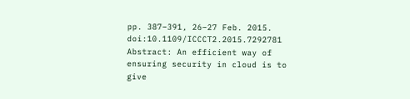pp. 387–391, 26–27 Feb. 2015. doi:10.1109/ICCCT2.2015.7292781
Abstract: An efficient way of ensuring security in cloud is to give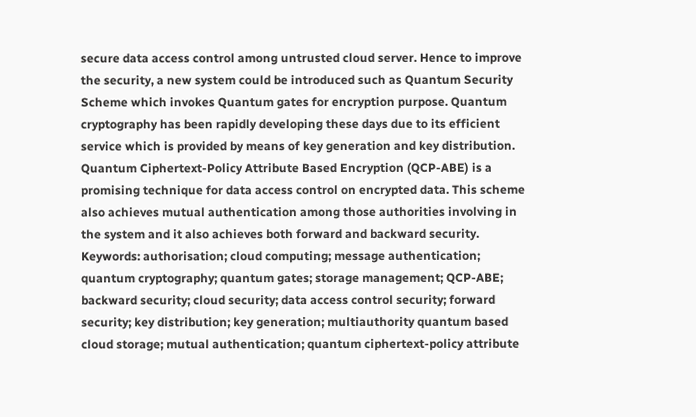secure data access control among untrusted cloud server. Hence to improve the security, a new system could be introduced such as Quantum Security Scheme which invokes Quantum gates for encryption purpose. Quantum cryptography has been rapidly developing these days due to its efficient service which is provided by means of key generation and key distribution. Quantum Ciphertext-Policy Attribute Based Encryption (QCP-ABE) is a promising technique for data access control on encrypted data. This scheme also achieves mutual authentication among those authorities involving in the system and it also achieves both forward and backward security.
Keywords: authorisation; cloud computing; message authentication; quantum cryptography; quantum gates; storage management; QCP-ABE; backward security; cloud security; data access control security; forward security; key distribution; key generation; multiauthority quantum based cloud storage; mutual authentication; quantum ciphertext-policy attribute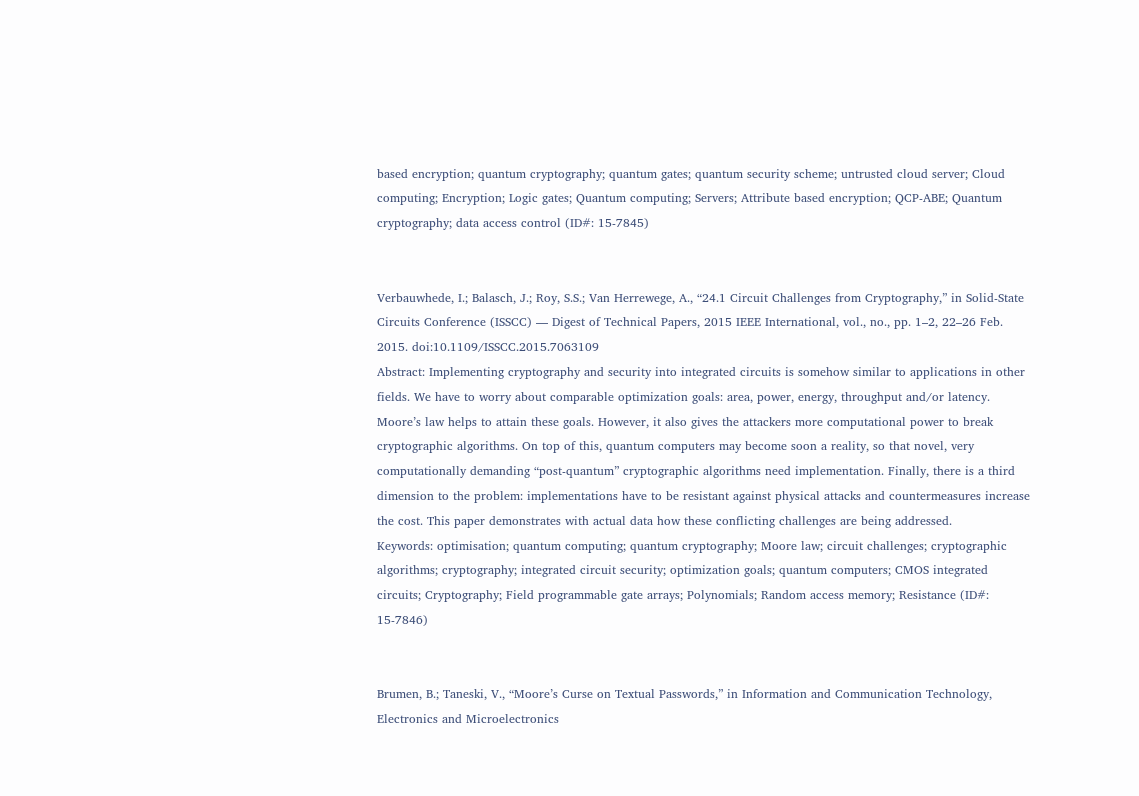based encryption; quantum cryptography; quantum gates; quantum security scheme; untrusted cloud server; Cloud computing; Encryption; Logic gates; Quantum computing; Servers; Attribute based encryption; QCP-ABE; Quantum cryptography; data access control (ID#: 15-7845)


Verbauwhede, I.; Balasch, J.; Roy, S.S.; Van Herrewege, A., “24.1 Circuit Challenges from Cryptography,” in Solid-State Circuits Conference (ISSCC) — Digest of Technical Papers, 2015 IEEE International, vol., no., pp. 1–2, 22–26 Feb. 2015. doi:10.1109/ISSCC.2015.7063109
Abstract: Implementing cryptography and security into integrated circuits is somehow similar to applications in other fields. We have to worry about comparable optimization goals: area, power, energy, throughput and/or latency. Moore’s law helps to attain these goals. However, it also gives the attackers more computational power to break cryptographic algorithms. On top of this, quantum computers may become soon a reality, so that novel, very computationally demanding “post-quantum” cryptographic algorithms need implementation. Finally, there is a third dimension to the problem: implementations have to be resistant against physical attacks and countermeasures increase the cost. This paper demonstrates with actual data how these conflicting challenges are being addressed.
Keywords: optimisation; quantum computing; quantum cryptography; Moore law; circuit challenges; cryptographic algorithms; cryptography; integrated circuit security; optimization goals; quantum computers; CMOS integrated circuits; Cryptography; Field programmable gate arrays; Polynomials; Random access memory; Resistance (ID#: 15-7846)


Brumen, B.; Taneski, V., “Moore’s Curse on Textual Passwords,” in Information and Communication Technology, Electronics and Microelectronics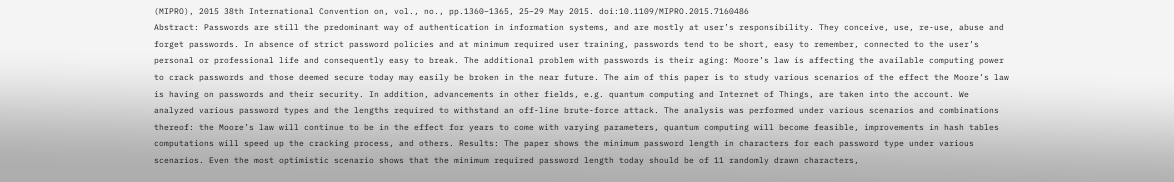(MIPRO), 2015 38th International Convention on, vol., no., pp.1360–1365, 25–29 May 2015. doi:10.1109/MIPRO.2015.7160486
Abstract: Passwords are still the predominant way of authentication in information systems, and are mostly at user’s responsibility. They conceive, use, re-use, abuse and forget passwords. In absence of strict password policies and at minimum required user training, passwords tend to be short, easy to remember, connected to the user’s personal or professional life and consequently easy to break. The additional problem with passwords is their aging: Moore’s law is affecting the available computing power to crack passwords and those deemed secure today may easily be broken in the near future. The aim of this paper is to study various scenarios of the effect the Moore’s law is having on passwords and their security. In addition, advancements in other fields, e.g. quantum computing and Internet of Things, are taken into the account. We analyzed various password types and the lengths required to withstand an off-line brute-force attack. The analysis was performed under various scenarios and combinations thereof: the Moore’s law will continue to be in the effect for years to come with varying parameters, quantum computing will become feasible, improvements in hash tables computations will speed up the cracking process, and others. Results: The paper shows the minimum password length in characters for each password type under various scenarios. Even the most optimistic scenario shows that the minimum required password length today should be of 11 randomly drawn characters,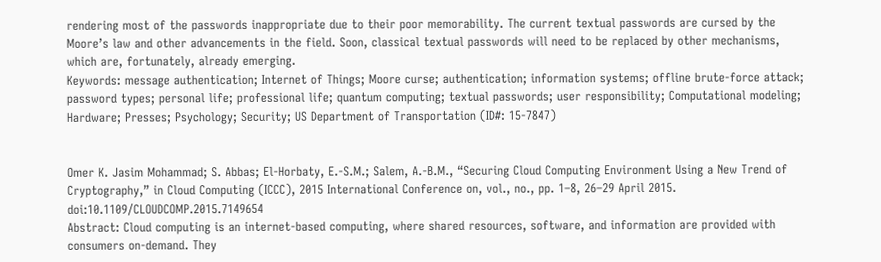rendering most of the passwords inappropriate due to their poor memorability. The current textual passwords are cursed by the Moore’s law and other advancements in the field. Soon, classical textual passwords will need to be replaced by other mechanisms, which are, fortunately, already emerging.
Keywords: message authentication; Internet of Things; Moore curse; authentication; information systems; offline brute-force attack; password types; personal life; professional life; quantum computing; textual passwords; user responsibility; Computational modeling; Hardware; Presses; Psychology; Security; US Department of Transportation (ID#: 15-7847)


Omer K. Jasim Mohammad; S. Abbas; El-Horbaty, E.-S.M.; Salem, A.-B.M., “Securing Cloud Computing Environment Using a New Trend of Cryptography,” in Cloud Computing (ICCC), 2015 International Conference on, vol., no., pp. 1–8, 26–29 April 2015. doi:10.1109/CLOUDCOMP.2015.7149654
Abstract: Cloud computing is an internet-based computing, where shared resources, software, and information are provided with consumers on-demand. They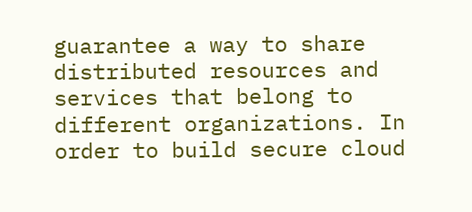guarantee a way to share distributed resources and services that belong to different organizations. In order to build secure cloud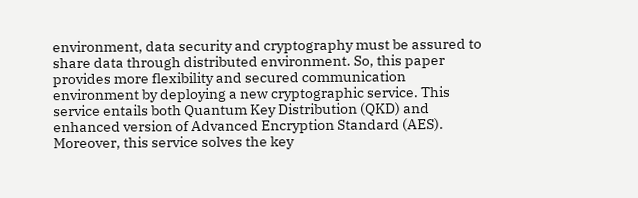environment, data security and cryptography must be assured to share data through distributed environment. So, this paper provides more flexibility and secured communication environment by deploying a new cryptographic service. This service entails both Quantum Key Distribution (QKD) and enhanced version of Advanced Encryption Standard (AES). Moreover, this service solves the key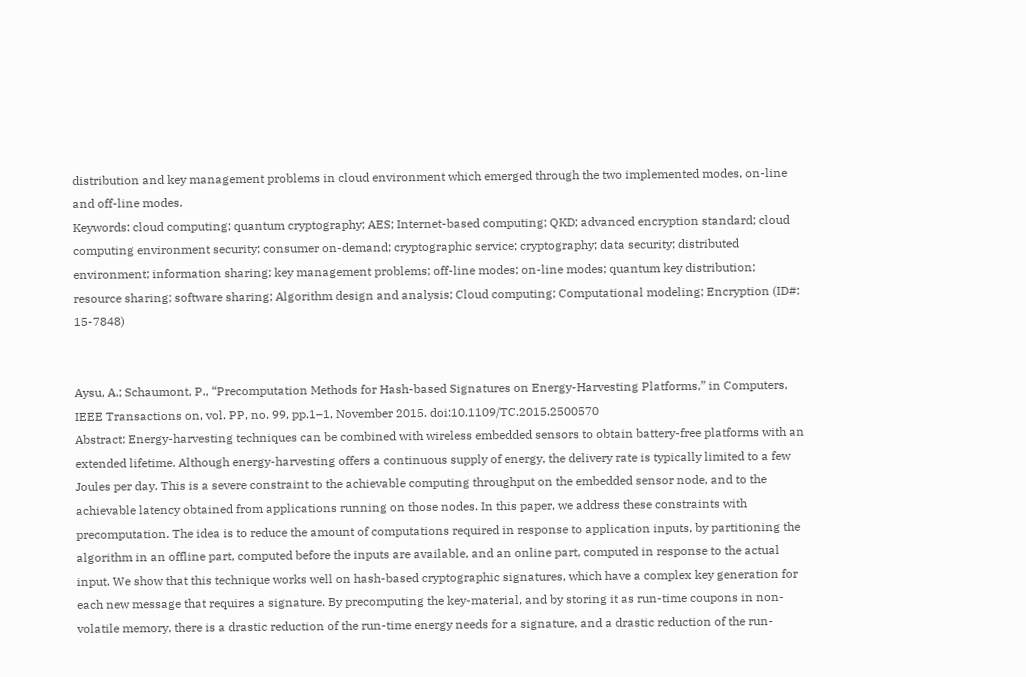distribution and key management problems in cloud environment which emerged through the two implemented modes, on-line and off-line modes.
Keywords: cloud computing; quantum cryptography; AES; Internet-based computing; QKD; advanced encryption standard; cloud computing environment security; consumer on-demand; cryptographic service; cryptography; data security; distributed environment; information sharing; key management problems; off-line modes; on-line modes; quantum key distribution; resource sharing; software sharing; Algorithm design and analysis; Cloud computing; Computational modeling; Encryption (ID#: 15-7848)


Aysu, A.; Schaumont, P., “Precomputation Methods for Hash-based Signatures on Energy-Harvesting Platforms,” in Computers, IEEE Transactions on, vol. PP, no. 99, pp.1–1, November 2015. doi:10.1109/TC.2015.2500570
Abstract: Energy-harvesting techniques can be combined with wireless embedded sensors to obtain battery-free platforms with an extended lifetime. Although energy-harvesting offers a continuous supply of energy, the delivery rate is typically limited to a few Joules per day. This is a severe constraint to the achievable computing throughput on the embedded sensor node, and to the achievable latency obtained from applications running on those nodes. In this paper, we address these constraints with precomputation. The idea is to reduce the amount of computations required in response to application inputs, by partitioning the algorithm in an offline part, computed before the inputs are available, and an online part, computed in response to the actual input. We show that this technique works well on hash-based cryptographic signatures, which have a complex key generation for each new message that requires a signature. By precomputing the key-material, and by storing it as run-time coupons in non-volatile memory, there is a drastic reduction of the run-time energy needs for a signature, and a drastic reduction of the run-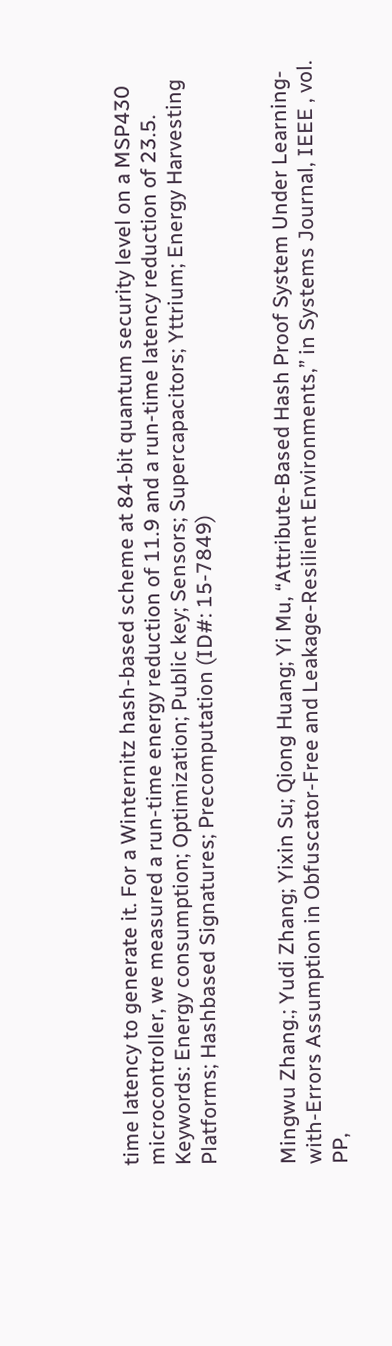time latency to generate it. For a Winternitz hash-based scheme at 84-bit quantum security level on a MSP430 microcontroller, we measured a run-time energy reduction of 11.9 and a run-time latency reduction of 23.5.
Keywords: Energy consumption; Optimization; Public key; Sensors; Supercapacitors; Yttrium; Energy Harvesting Platforms; Hashbased Signatures; Precomputation (ID#: 15-7849)


Mingwu Zhang.; Yudi Zhang; Yixin Su; Qiong Huang; Yi Mu, “Attribute-Based Hash Proof System Under Learning-with-Errors Assumption in Obfuscator-Free and Leakage-Resilient Environments,” in Systems Journal, IEEE , vol. PP,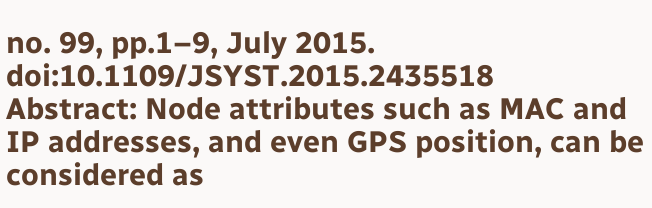no. 99, pp.1–9, July 2015. doi:10.1109/JSYST.2015.2435518
Abstract: Node attributes such as MAC and IP addresses, and even GPS position, can be considered as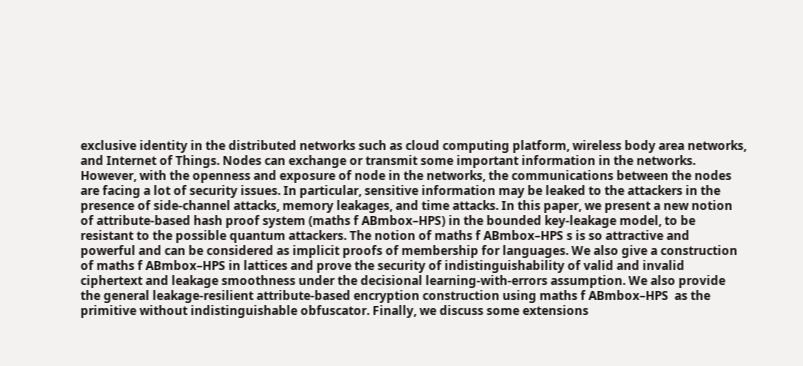exclusive identity in the distributed networks such as cloud computing platform, wireless body area networks, and Internet of Things. Nodes can exchange or transmit some important information in the networks. However, with the openness and exposure of node in the networks, the communications between the nodes are facing a lot of security issues. In particular, sensitive information may be leaked to the attackers in the presence of side-channel attacks, memory leakages, and time attacks. In this paper, we present a new notion of attribute-based hash proof system (maths f ABmbox–HPS) in the bounded key-leakage model, to be resistant to the possible quantum attackers. The notion of maths f ABmbox–HPS s is so attractive and powerful and can be considered as implicit proofs of membership for languages. We also give a construction of maths f ABmbox–HPS in lattices and prove the security of indistinguishability of valid and invalid ciphertext and leakage smoothness under the decisional learning-with-errors assumption. We also provide the general leakage-resilient attribute-based encryption construction using maths f ABmbox–HPS  as the primitive without indistinguishable obfuscator. Finally, we discuss some extensions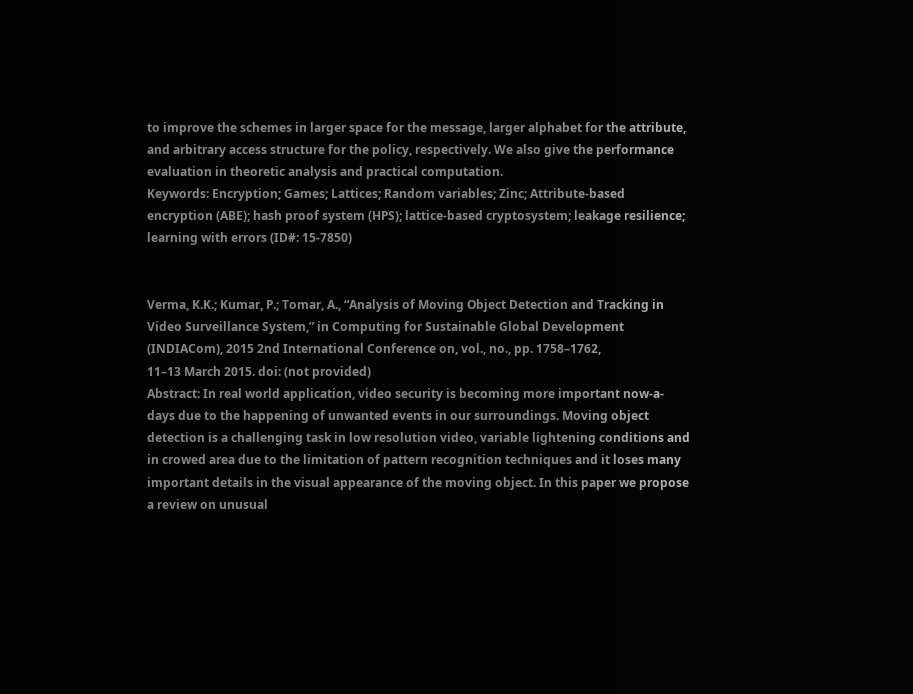to improve the schemes in larger space for the message, larger alphabet for the attribute, and arbitrary access structure for the policy, respectively. We also give the performance evaluation in theoretic analysis and practical computation.
Keywords: Encryption; Games; Lattices; Random variables; Zinc; Attribute-based encryption (ABE); hash proof system (HPS); lattice-based cryptosystem; leakage resilience; learning with errors (ID#: 15-7850)


Verma, K.K.; Kumar, P.; Tomar, A., “Analysis of Moving Object Detection and Tracking in Video Surveillance System,” in Computing for Sustainable Global Development (INDIACom), 2015 2nd International Conference on, vol., no., pp. 1758–1762,
11–13 March 2015. doi: (not provided)
Abstract: In real world application, video security is becoming more important now-a-days due to the happening of unwanted events in our surroundings. Moving object detection is a challenging task in low resolution video, variable lightening conditions and in crowed area due to the limitation of pattern recognition techniques and it loses many important details in the visual appearance of the moving object. In this paper we propose a review on unusual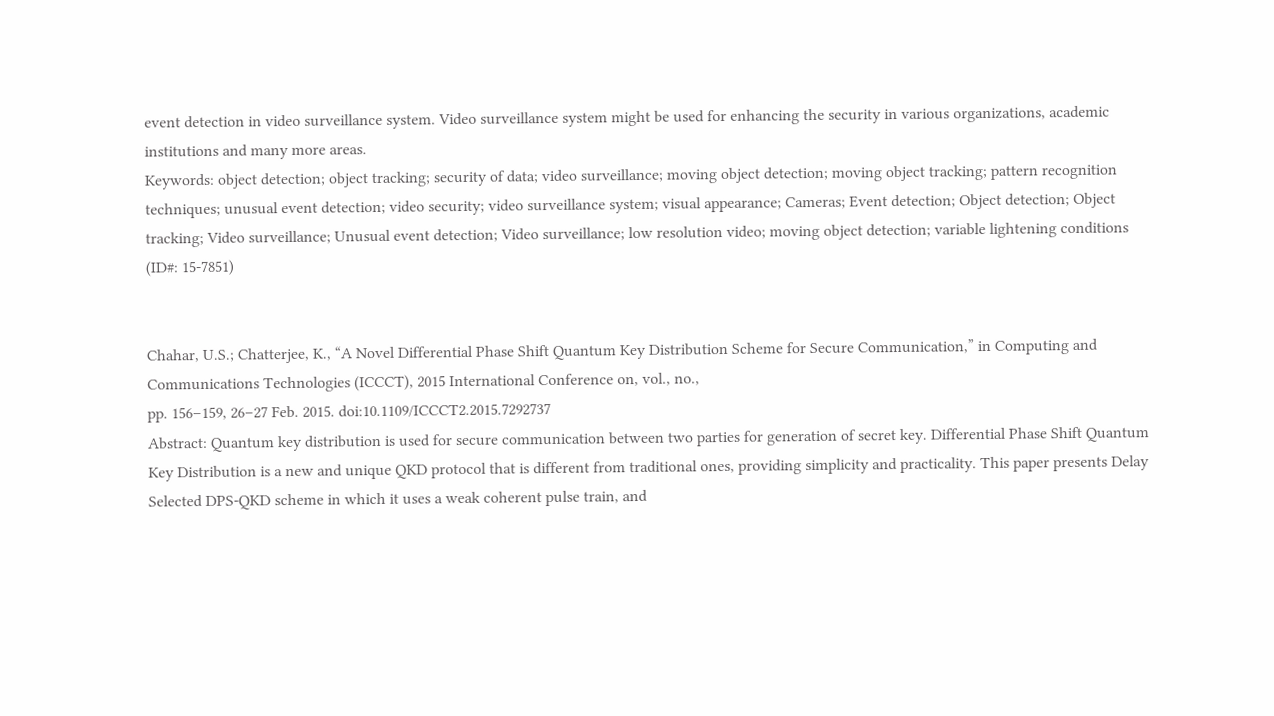event detection in video surveillance system. Video surveillance system might be used for enhancing the security in various organizations, academic institutions and many more areas.
Keywords: object detection; object tracking; security of data; video surveillance; moving object detection; moving object tracking; pattern recognition techniques; unusual event detection; video security; video surveillance system; visual appearance; Cameras; Event detection; Object detection; Object tracking; Video surveillance; Unusual event detection; Video surveillance; low resolution video; moving object detection; variable lightening conditions (ID#: 15-7851)


Chahar, U.S.; Chatterjee, K., “A Novel Differential Phase Shift Quantum Key Distribution Scheme for Secure Communication,” in Computing and Communications Technologies (ICCCT), 2015 International Conference on, vol., no.,
pp. 156–159, 26–27 Feb. 2015. doi:10.1109/ICCCT2.2015.7292737
Abstract: Quantum key distribution is used for secure communication between two parties for generation of secret key. Differential Phase Shift Quantum Key Distribution is a new and unique QKD protocol that is different from traditional ones, providing simplicity and practicality. This paper presents Delay Selected DPS-QKD scheme in which it uses a weak coherent pulse train, and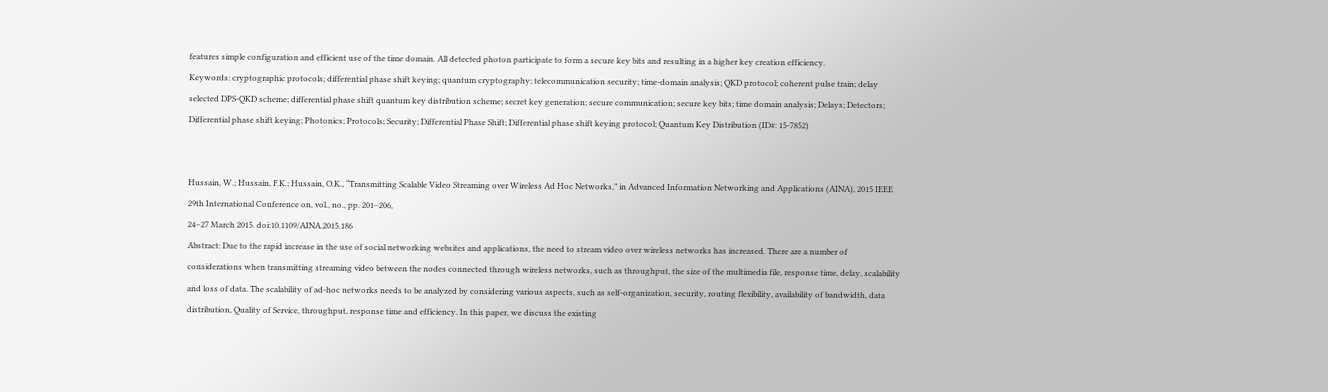features simple configuration and efficient use of the time domain. All detected photon participate to form a secure key bits and resulting in a higher key creation efficiency.
Keywords: cryptographic protocols; differential phase shift keying; quantum cryptography; telecommunication security; time-domain analysis; QKD protocol; coherent pulse train; delay selected DPS-QKD scheme; differential phase shift quantum key distribution scheme; secret key generation; secure communication; secure key bits; time domain analysis; Delays; Detectors; Differential phase shift keying; Photonics; Protocols; Security; Differential Phase Shift; Differential phase shift keying protocol; Quantum Key Distribution (ID#: 15-7852)


Hussain, W.; Hussain, F.K.; Hussain, O.K., “Transmitting Scalable Video Streaming over Wireless Ad Hoc Networks,” in Advanced Information Networking and Applications (AINA), 2015 IEEE 29th International Conference on, vol., no., pp. 201–206,
24–27 March 2015. doi:10.1109/AINA.2015.186
Abstract: Due to the rapid increase in the use of social networking websites and applications, the need to stream video over wireless networks has increased. There are a number of considerations when transmitting streaming video between the nodes connected through wireless networks, such as throughput, the size of the multimedia file, response time, delay, scalability and loss of data. The scalability of ad-hoc networks needs to be analyzed by considering various aspects, such as self-organization, security, routing flexibility, availability of bandwidth, data distribution, Quality of Service, throughput, response time and efficiency. In this paper, we discuss the existing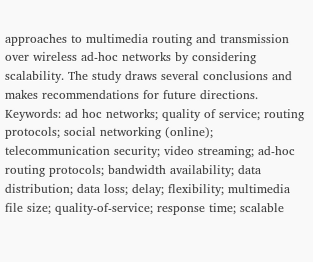approaches to multimedia routing and transmission over wireless ad-hoc networks by considering scalability. The study draws several conclusions and makes recommendations for future directions.
Keywords: ad hoc networks; quality of service; routing protocols; social networking (online); telecommunication security; video streaming; ad-hoc routing protocols; bandwidth availability; data distribution; data loss; delay; flexibility; multimedia file size; quality-of-service; response time; scalable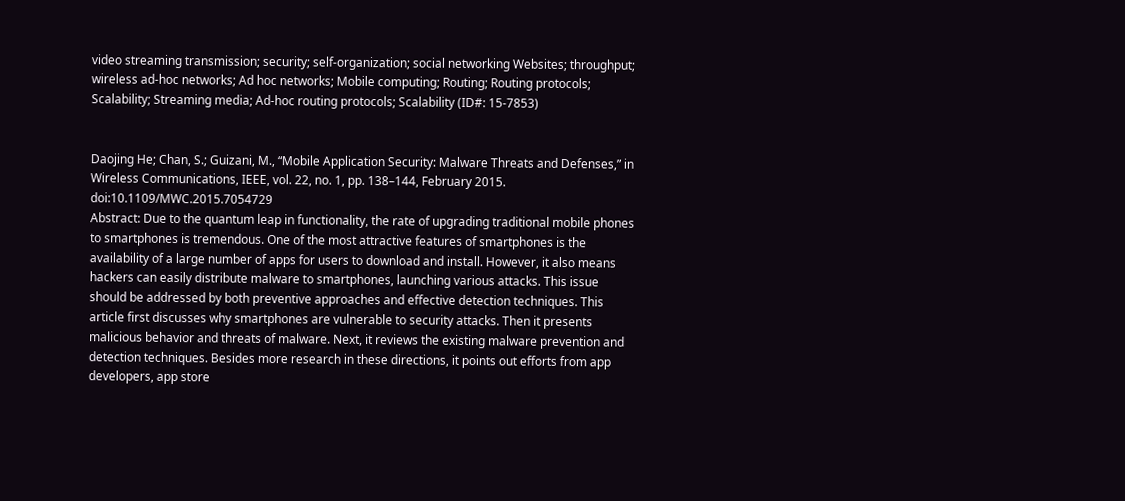video streaming transmission; security; self-organization; social networking Websites; throughput; wireless ad-hoc networks; Ad hoc networks; Mobile computing; Routing; Routing protocols; Scalability; Streaming media; Ad-hoc routing protocols; Scalability (ID#: 15-7853)


Daojing He; Chan, S.; Guizani, M., “Mobile Application Security: Malware Threats and Defenses,” in Wireless Communications, IEEE, vol. 22, no. 1, pp. 138–144, February 2015. doi:10.1109/MWC.2015.7054729
Abstract: Due to the quantum leap in functionality, the rate of upgrading traditional mobile phones to smartphones is tremendous. One of the most attractive features of smartphones is the availability of a large number of apps for users to download and install. However, it also means hackers can easily distribute malware to smartphones, launching various attacks. This issue should be addressed by both preventive approaches and effective detection techniques. This article first discusses why smartphones are vulnerable to security attacks. Then it presents malicious behavior and threats of malware. Next, it reviews the existing malware prevention and detection techniques. Besides more research in these directions, it points out efforts from app developers, app store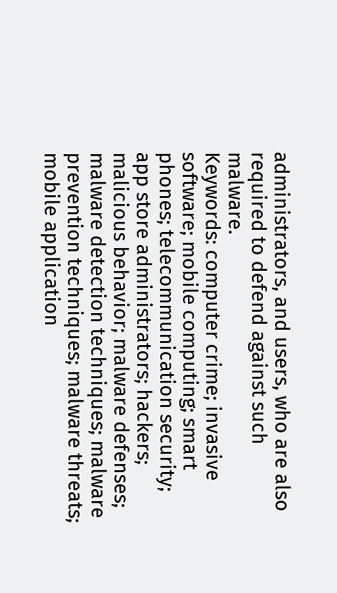administrators, and users, who are also required to defend against such malware.
Keywords: computer crime; invasive software; mobile computing; smart phones; telecommunication security; app store administrators; hackers; malicious behavior; malware defenses; malware detection techniques; malware prevention techniques; malware threats; mobile application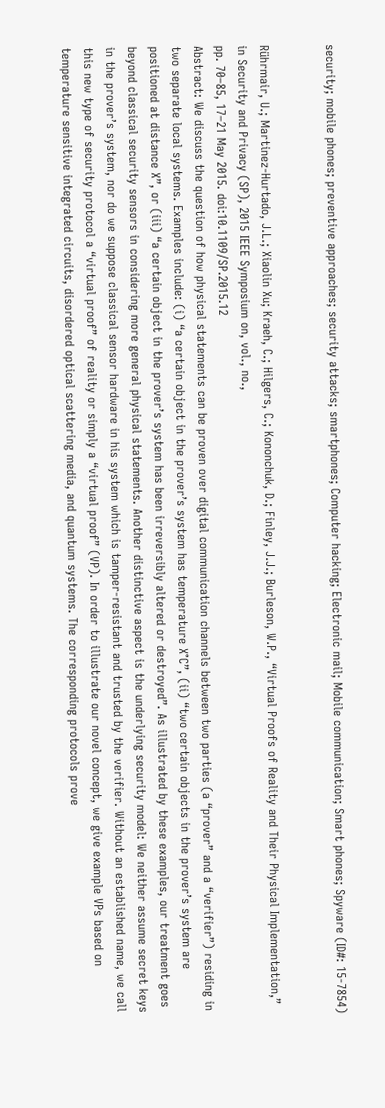security; mobile phones; preventive approaches; security attacks; smartphones; Computer hacking; Electronic mail; Mobile communication; Smart phones; Spyware (ID#: 15-7854)


Rührmair, U.; Martinez-Hurtado, J.L.; Xiaolin Xu; Kraeh, C.; Hilgers, C.; Kononchuk, D.; Finley, J.J.; Burleson, W.P., “Virtual Proofs of Reality and Their Physical Implementation,” in Security and Privacy (SP), 2015 IEEE Symposium on, vol., no.,
pp. 70–85, 17–21 May 2015. doi:10.1109/SP.2015.12
Abstract: We discuss the question of how physical statements can be proven over digital communication channels between two parties (a “prover” and a “verifier”) residing in two separate local systems. Examples include: (i) “a certain object in the prover’s system has temperature X°C”, (ii) “two certain objects in the prover’s system are positioned at distance X”, or (iii) “a certain object in the prover’s system has been irreversibly altered or destroyed”. As illustrated by these examples, our treatment goes beyond classical security sensors in considering more general physical statements. Another distinctive aspect is the underlying security model: We neither assume secret keys in the prover’s system, nor do we suppose classical sensor hardware in his system which is tamper-resistant and trusted by the verifier. Without an established name, we call this new type of security protocol a “virtual proof” of reality or simply a “virtual proof” (VP). In order to illustrate our novel concept, we give example VPs based on temperature sensitive integrated circuits, disordered optical scattering media, and quantum systems. The corresponding protocols prove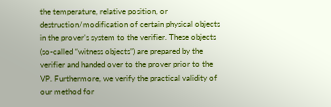the temperature, relative position, or destruction/modification of certain physical objects in the prover’s system to the verifier. These objects (so-called “witness objects”) are prepared by the verifier and handed over to the prover prior to the VP. Furthermore, we verify the practical validity of our method for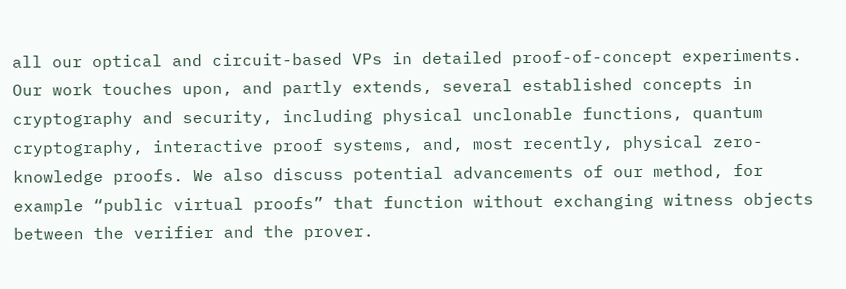all our optical and circuit-based VPs in detailed proof-of-concept experiments. Our work touches upon, and partly extends, several established concepts in cryptography and security, including physical unclonable functions, quantum cryptography, interactive proof systems, and, most recently, physical zero-knowledge proofs. We also discuss potential advancements of our method, for example “public virtual proofs” that function without exchanging witness objects between the verifier and the prover.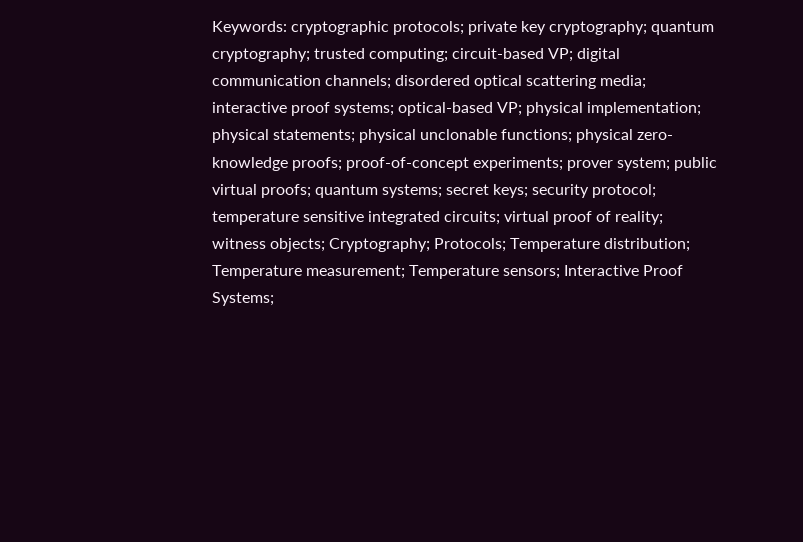Keywords: cryptographic protocols; private key cryptography; quantum cryptography; trusted computing; circuit-based VP; digital communication channels; disordered optical scattering media; interactive proof systems; optical-based VP; physical implementation; physical statements; physical unclonable functions; physical zero-knowledge proofs; proof-of-concept experiments; prover system; public virtual proofs; quantum systems; secret keys; security protocol; temperature sensitive integrated circuits; virtual proof of reality; witness objects; Cryptography; Protocols; Temperature distribution; Temperature measurement; Temperature sensors; Interactive Proof Systems;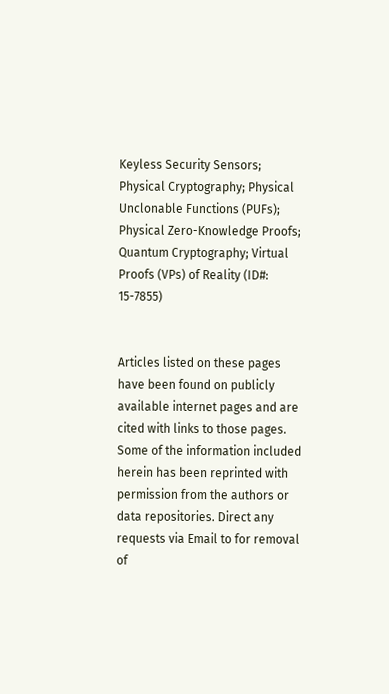Keyless Security Sensors; Physical Cryptography; Physical Unclonable Functions (PUFs); Physical Zero-Knowledge Proofs; Quantum Cryptography; Virtual Proofs (VPs) of Reality (ID#: 15-7855)


Articles listed on these pages have been found on publicly available internet pages and are cited with links to those pages. Some of the information included herein has been reprinted with permission from the authors or data repositories. Direct any requests via Email to for removal of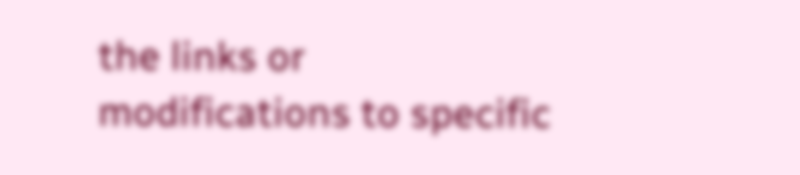the links or modifications to specific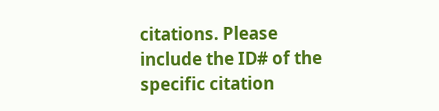citations. Please include the ID# of the specific citation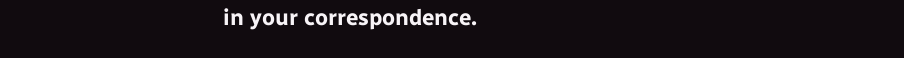in your correspondence.